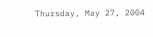Thursday, May 27, 2004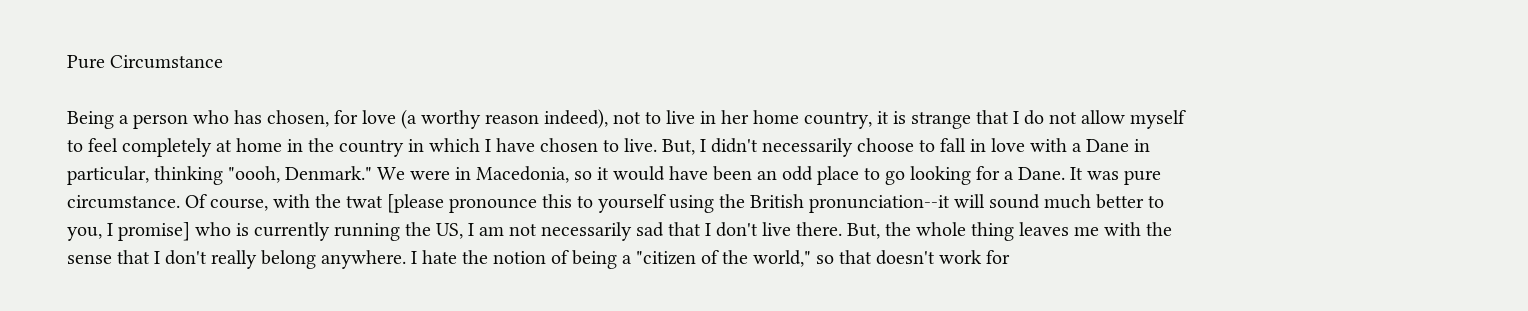Pure Circumstance

Being a person who has chosen, for love (a worthy reason indeed), not to live in her home country, it is strange that I do not allow myself to feel completely at home in the country in which I have chosen to live. But, I didn't necessarily choose to fall in love with a Dane in particular, thinking "oooh, Denmark." We were in Macedonia, so it would have been an odd place to go looking for a Dane. It was pure circumstance. Of course, with the twat [please pronounce this to yourself using the British pronunciation--it will sound much better to you, I promise] who is currently running the US, I am not necessarily sad that I don't live there. But, the whole thing leaves me with the sense that I don't really belong anywhere. I hate the notion of being a "citizen of the world," so that doesn't work for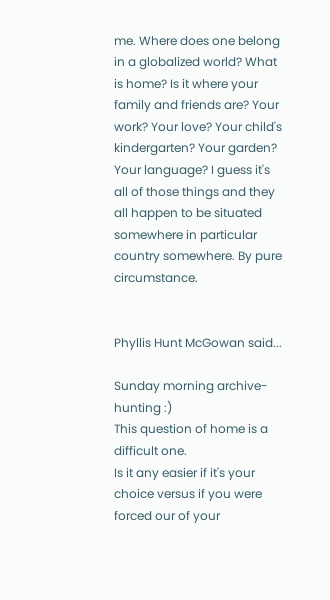me. Where does one belong in a globalized world? What is home? Is it where your family and friends are? Your work? Your love? Your child's kindergarten? Your garden? Your language? I guess it's all of those things and they all happen to be situated somewhere in particular country somewhere. By pure circumstance.


Phyllis Hunt McGowan said...

Sunday morning archive-hunting :)
This question of home is a difficult one.
Is it any easier if it's your choice versus if you were forced our of your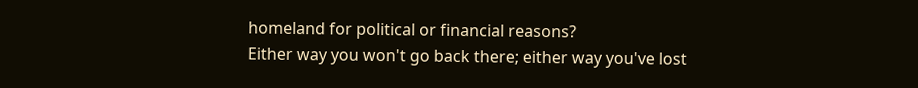homeland for political or financial reasons?
Either way you won't go back there; either way you've lost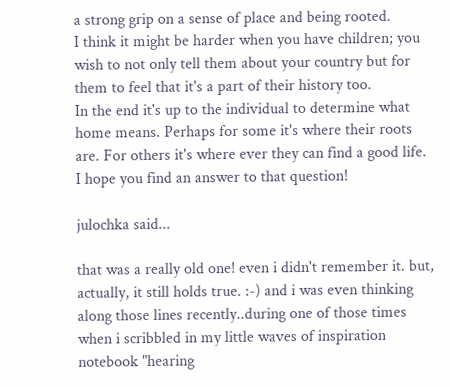a strong grip on a sense of place and being rooted.
I think it might be harder when you have children; you wish to not only tell them about your country but for them to feel that it's a part of their history too.
In the end it's up to the individual to determine what home means. Perhaps for some it's where their roots are. For others it's where ever they can find a good life.
I hope you find an answer to that question!

julochka said...

that was a really old one! even i didn't remember it. but, actually, it still holds true. :-) and i was even thinking along those lines recently..during one of those times when i scribbled in my little waves of inspiration notebook "hearing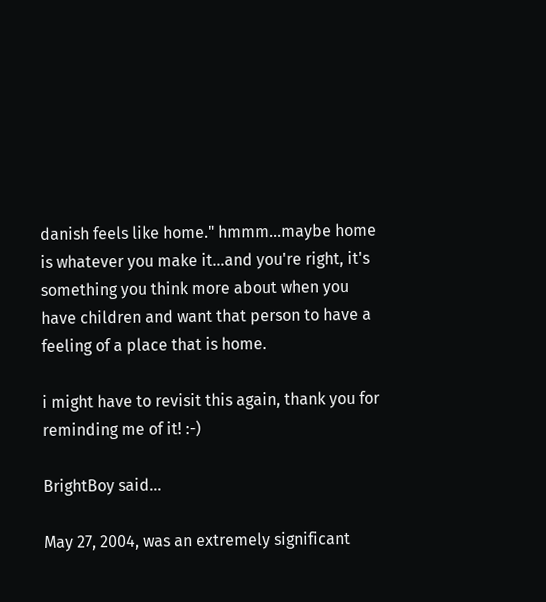danish feels like home." hmmm...maybe home is whatever you make it...and you're right, it's something you think more about when you have children and want that person to have a feeling of a place that is home.

i might have to revisit this again, thank you for reminding me of it! :-)

BrightBoy said...

May 27, 2004, was an extremely significant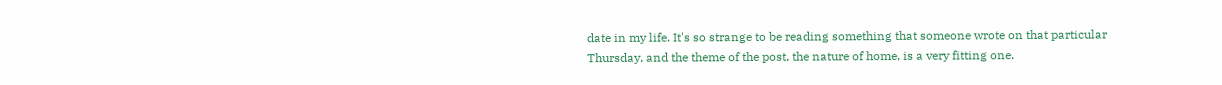date in my life. It's so strange to be reading something that someone wrote on that particular Thursday, and the theme of the post, the nature of home, is a very fitting one.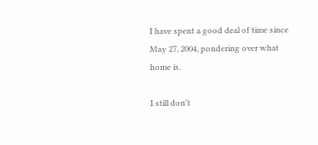I have spent a good deal of time since May 27, 2004, pondering over what home is.

I still don't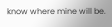know where mine will be.